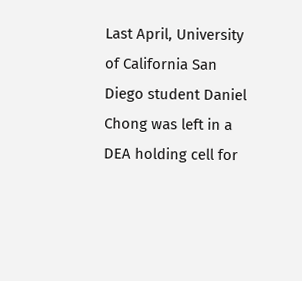Last April, University of California San Diego student Daniel Chong was left in a DEA holding cell for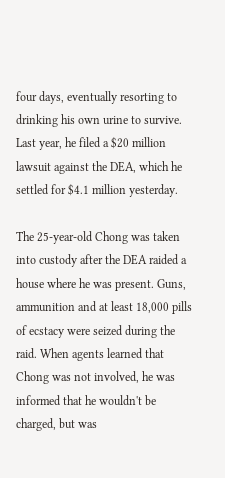four days, eventually resorting to drinking his own urine to survive. Last year, he filed a $20 million lawsuit against the DEA, which he settled for $4.1 million yesterday.

The 25-year-old Chong was taken into custody after the DEA raided a house where he was present. Guns, ammunition and at least 18,000 pills of ecstacy were seized during the raid. When agents learned that Chong was not involved, he was informed that he wouldn't be charged, but was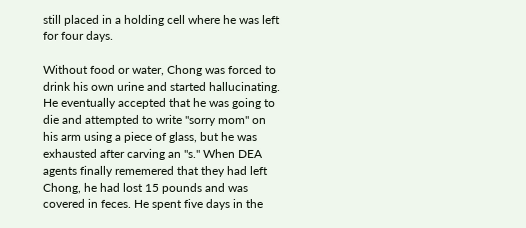still placed in a holding cell where he was left for four days.

Without food or water, Chong was forced to drink his own urine and started hallucinating. He eventually accepted that he was going to die and attempted to write "sorry mom" on his arm using a piece of glass, but he was exhausted after carving an "s." When DEA agents finally rememered that they had left Chong, he had lost 15 pounds and was covered in feces. He spent five days in the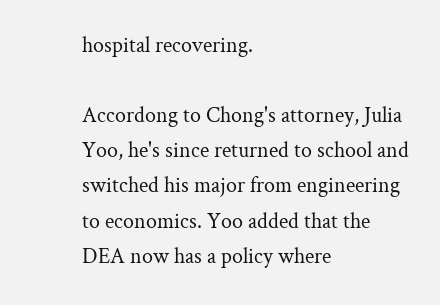hospital recovering.

Accordong to Chong's attorney, Julia Yoo, he's since returned to school and switched his major from engineering to economics. Yoo added that the DEA now has a policy where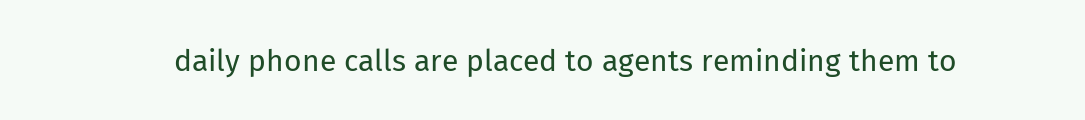daily phone calls are placed to agents reminding them to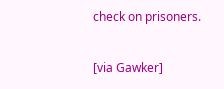check on prisoners.

[via Gawker]